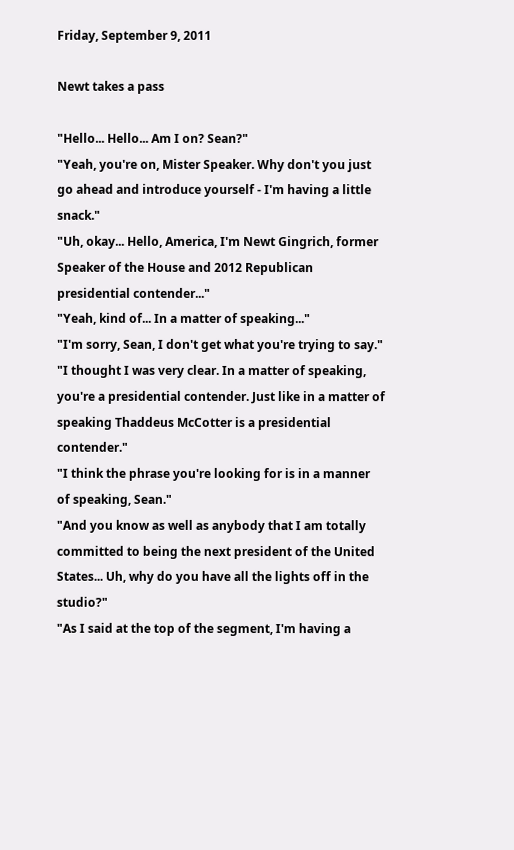Friday, September 9, 2011

Newt takes a pass

"Hello... Hello... Am I on? Sean?"
"Yeah, you're on, Mister Speaker. Why don't you just go ahead and introduce yourself - I'm having a little snack."
"Uh, okay... Hello, America, I'm Newt Gingrich, former Speaker of the House and 2012 Republican presidential contender..."
"Yeah, kind of... In a matter of speaking..."
"I'm sorry, Sean, I don't get what you're trying to say."
"I thought I was very clear. In a matter of speaking, you're a presidential contender. Just like in a matter of speaking Thaddeus McCotter is a presidential contender."
"I think the phrase you're looking for is in a manner of speaking, Sean."
"And you know as well as anybody that I am totally committed to being the next president of the United States... Uh, why do you have all the lights off in the studio?"
"As I said at the top of the segment, I'm having a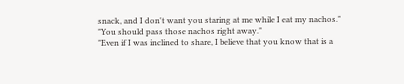snack, and I don't want you staring at me while I eat my nachos."
"You should pass those nachos right away."
"Even if I was inclined to share, I believe that you know that is a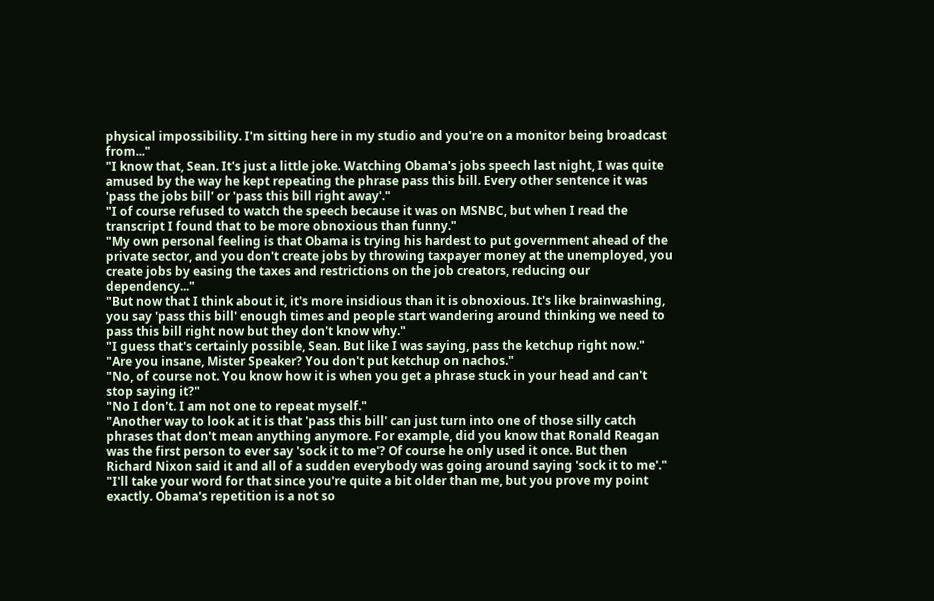physical impossibility. I'm sitting here in my studio and you're on a monitor being broadcast from..."
"I know that, Sean. It's just a little joke. Watching Obama's jobs speech last night, I was quite amused by the way he kept repeating the phrase pass this bill. Every other sentence it was 'pass the jobs bill' or 'pass this bill right away'."
"I of course refused to watch the speech because it was on MSNBC, but when I read the transcript I found that to be more obnoxious than funny."
"My own personal feeling is that Obama is trying his hardest to put government ahead of the private sector, and you don't create jobs by throwing taxpayer money at the unemployed, you create jobs by easing the taxes and restrictions on the job creators, reducing our dependency..."
"But now that I think about it, it's more insidious than it is obnoxious. It's like brainwashing, you say 'pass this bill' enough times and people start wandering around thinking we need to pass this bill right now but they don't know why."
"I guess that's certainly possible, Sean. But like I was saying, pass the ketchup right now."
"Are you insane, Mister Speaker? You don't put ketchup on nachos."
"No, of course not. You know how it is when you get a phrase stuck in your head and can't stop saying it?"
"No I don't. I am not one to repeat myself."
"Another way to look at it is that 'pass this bill' can just turn into one of those silly catch phrases that don't mean anything anymore. For example, did you know that Ronald Reagan was the first person to ever say 'sock it to me'? Of course he only used it once. But then Richard Nixon said it and all of a sudden everybody was going around saying 'sock it to me'."
"I'll take your word for that since you're quite a bit older than me, but you prove my point exactly. Obama's repetition is a not so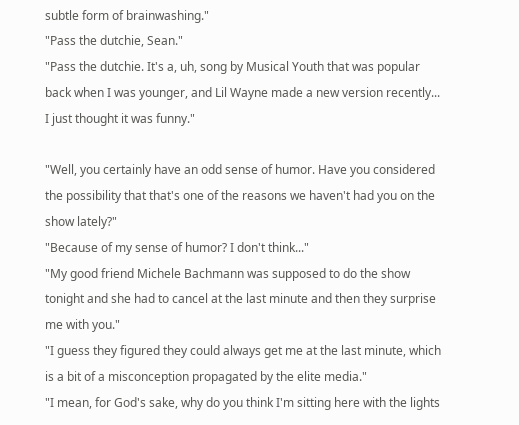subtle form of brainwashing."
"Pass the dutchie, Sean."
"Pass the dutchie. It's a, uh, song by Musical Youth that was popular back when I was younger, and Lil Wayne made a new version recently... I just thought it was funny."

"Well, you certainly have an odd sense of humor. Have you considered the possibility that that's one of the reasons we haven't had you on the show lately?"
"Because of my sense of humor? I don't think..."
"My good friend Michele Bachmann was supposed to do the show tonight and she had to cancel at the last minute and then they surprise me with you."
"I guess they figured they could always get me at the last minute, which is a bit of a misconception propagated by the elite media."
"I mean, for God's sake, why do you think I'm sitting here with the lights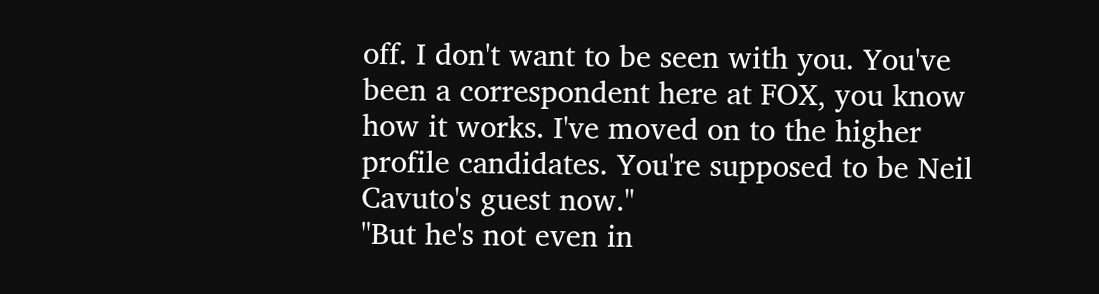off. I don't want to be seen with you. You've been a correspondent here at FOX, you know how it works. I've moved on to the higher profile candidates. You're supposed to be Neil Cavuto's guest now."
"But he's not even in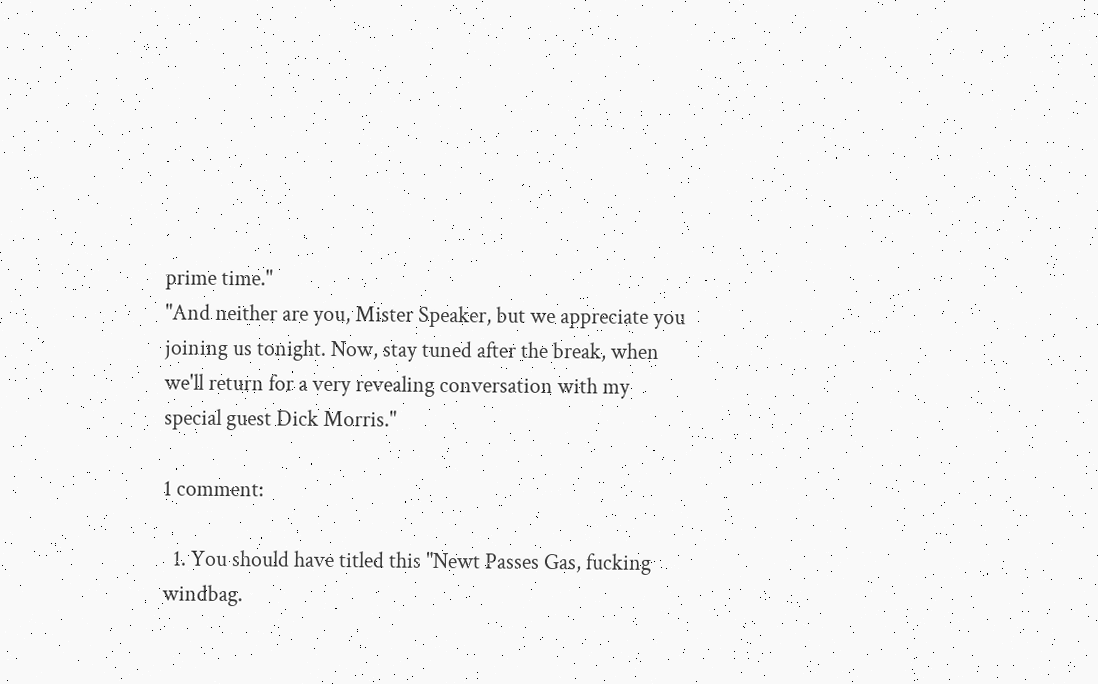prime time."
"And neither are you, Mister Speaker, but we appreciate you joining us tonight. Now, stay tuned after the break, when we'll return for a very revealing conversation with my special guest Dick Morris."

1 comment:

  1. You should have titled this "Newt Passes Gas, fucking windbag.